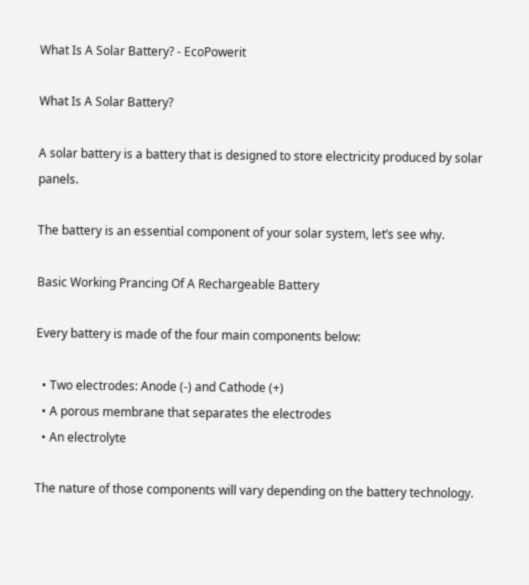What Is A Solar Battery? - EcoPowerit

What Is A Solar Battery?

A solar battery is a battery that is designed to store electricity produced by solar panels.

The battery is an essential component of your solar system, let’s see why.

Basic Working Prancing Of A Rechargeable Battery

Every battery is made of the four main components below:

  • Two electrodes: Anode (-) and Cathode (+)
  • A porous membrane that separates the electrodes
  • An electrolyte

The nature of those components will vary depending on the battery technology.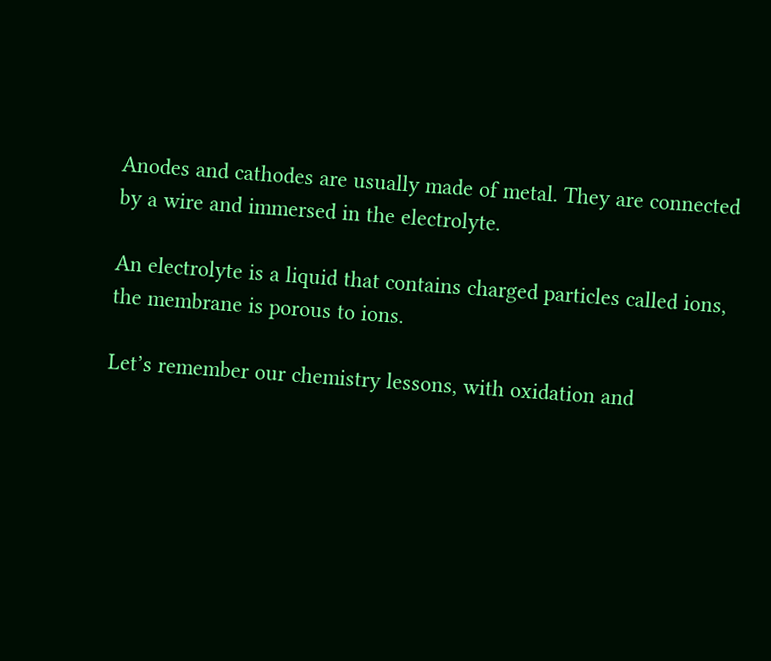Anodes and cathodes are usually made of metal. They are connected by a wire and immersed in the electrolyte.

An electrolyte is a liquid that contains charged particles called ions, the membrane is porous to ions.

Let’s remember our chemistry lessons, with oxidation and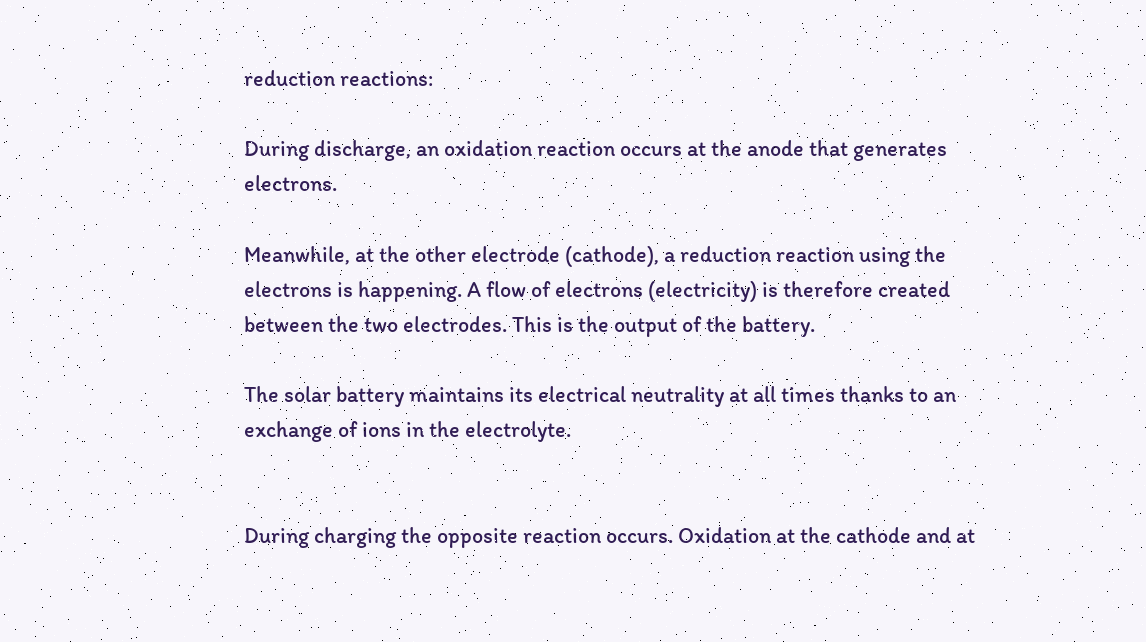reduction reactions:

During discharge, an oxidation reaction occurs at the anode that generates electrons.

Meanwhile, at the other electrode (cathode), a reduction reaction using the electrons is happening. A flow of electrons (electricity) is therefore created between the two electrodes. This is the output of the battery.

The solar battery maintains its electrical neutrality at all times thanks to an exchange of ions in the electrolyte.


During charging the opposite reaction occurs. Oxidation at the cathode and at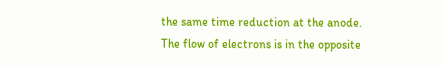the same time reduction at the anode. The flow of electrons is in the opposite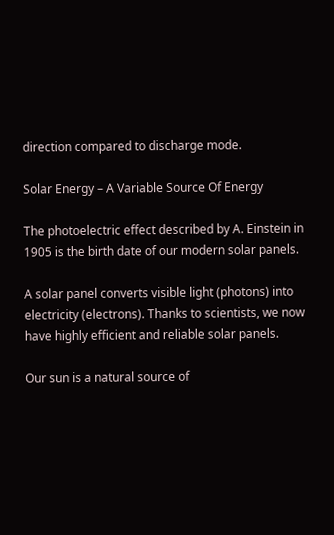direction compared to discharge mode.

Solar Energy – A Variable Source Of Energy

The photoelectric effect described by A. Einstein in 1905 is the birth date of our modern solar panels.

A solar panel converts visible light (photons) into electricity (electrons). Thanks to scientists, we now have highly efficient and reliable solar panels.

Our sun is a natural source of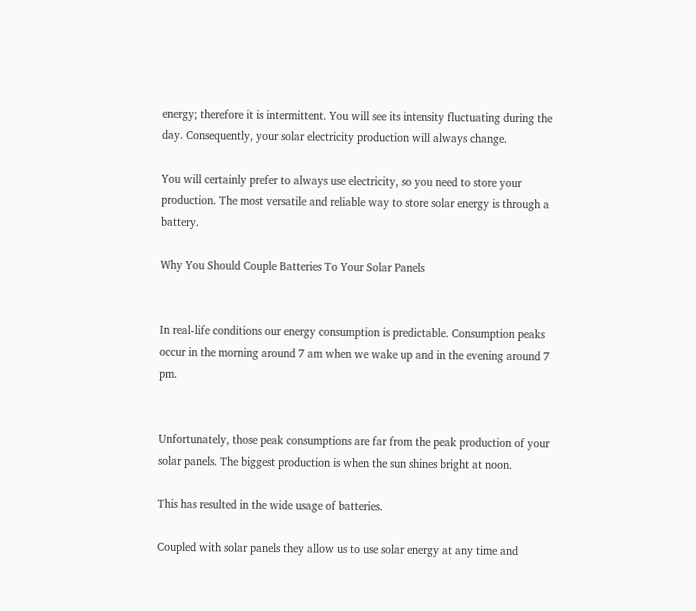energy; therefore it is intermittent. You will see its intensity fluctuating during the day. Consequently, your solar electricity production will always change.

You will certainly prefer to always use electricity, so you need to store your production. The most versatile and reliable way to store solar energy is through a battery.

Why You Should Couple Batteries To Your Solar Panels


In real-life conditions our energy consumption is predictable. Consumption peaks occur in the morning around 7 am when we wake up and in the evening around 7 pm.


Unfortunately, those peak consumptions are far from the peak production of your solar panels. The biggest production is when the sun shines bright at noon.

This has resulted in the wide usage of batteries.

Coupled with solar panels they allow us to use solar energy at any time and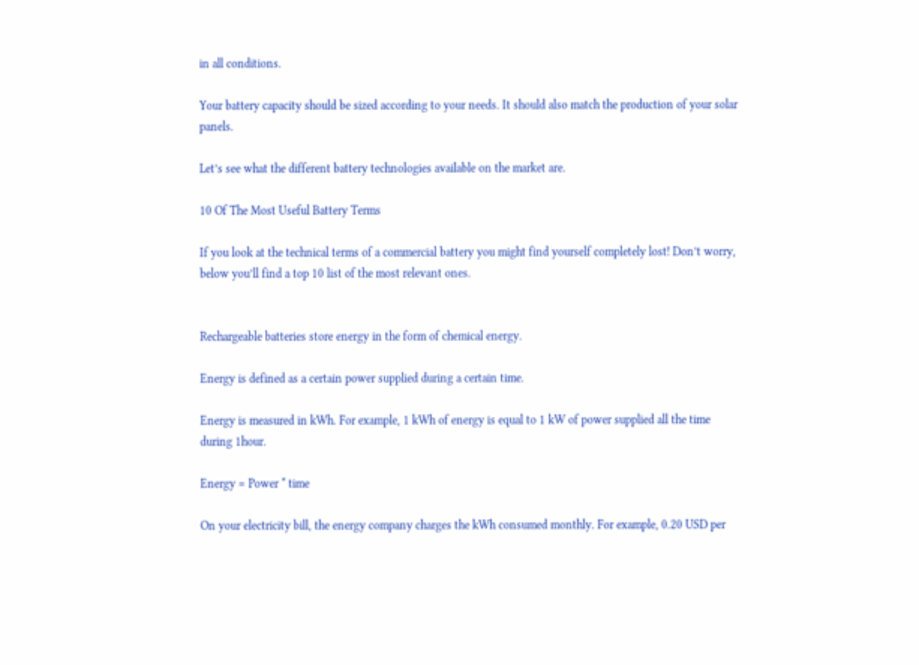in all conditions.

Your battery capacity should be sized according to your needs. It should also match the production of your solar panels.

Let’s see what the different battery technologies available on the market are.

10 Of The Most Useful Battery Terms

If you look at the technical terms of a commercial battery you might find yourself completely lost! Don’t worry, below you’ll find a top 10 list of the most relevant ones.


Rechargeable batteries store energy in the form of chemical energy.

Energy is defined as a certain power supplied during a certain time.

Energy is measured in kWh. For example, 1 kWh of energy is equal to 1 kW of power supplied all the time during 1hour.

Energy = Power * time

On your electricity bill, the energy company charges the kWh consumed monthly. For example, 0.20 USD per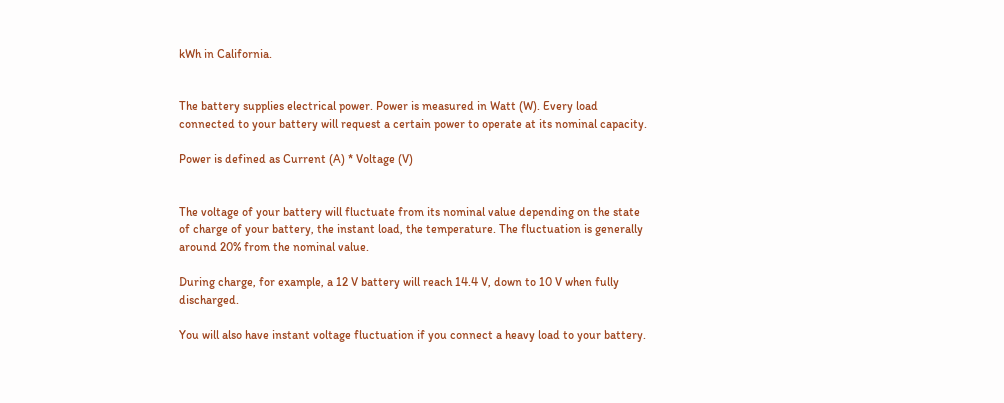kWh in California.


The battery supplies electrical power. Power is measured in Watt (W). Every load connected to your battery will request a certain power to operate at its nominal capacity.

Power is defined as Current (A) * Voltage (V)


The voltage of your battery will fluctuate from its nominal value depending on the state of charge of your battery, the instant load, the temperature. The fluctuation is generally around 20% from the nominal value.

During charge, for example, a 12 V battery will reach 14.4 V, down to 10 V when fully discharged.

You will also have instant voltage fluctuation if you connect a heavy load to your battery.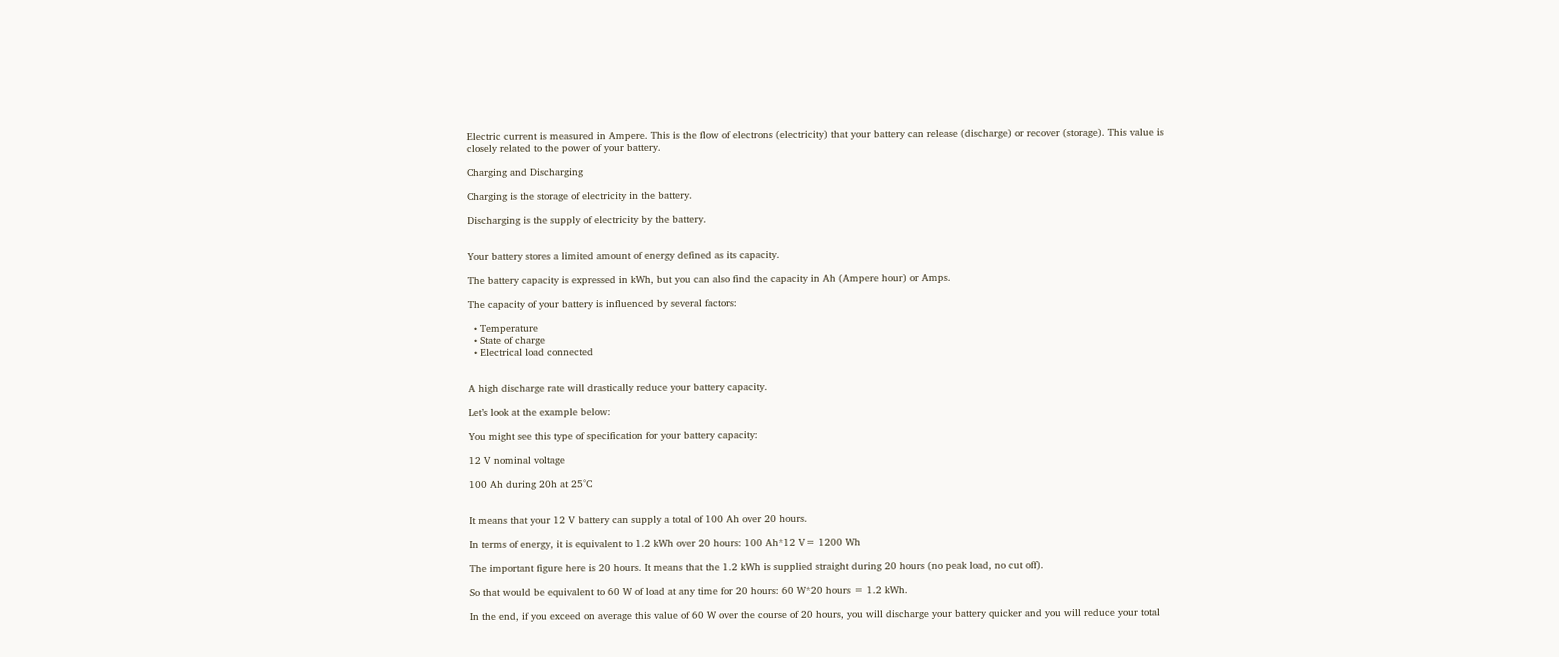Electric current is measured in Ampere. This is the flow of electrons (electricity) that your battery can release (discharge) or recover (storage). This value is closely related to the power of your battery.

Charging and Discharging

Charging is the storage of electricity in the battery.

Discharging is the supply of electricity by the battery.


Your battery stores a limited amount of energy defined as its capacity.

The battery capacity is expressed in kWh, but you can also find the capacity in Ah (Ampere hour) or Amps.

The capacity of your battery is influenced by several factors:

  • Temperature
  • State of charge
  • Electrical load connected


A high discharge rate will drastically reduce your battery capacity.

Let’s look at the example below:

You might see this type of specification for your battery capacity:

12 V nominal voltage

100 Ah during 20h at 25°C


It means that your 12 V battery can supply a total of 100 Ah over 20 hours.

In terms of energy, it is equivalent to 1.2 kWh over 20 hours: 100 Ah*12 V= 1200 Wh

The important figure here is 20 hours. It means that the 1.2 kWh is supplied straight during 20 hours (no peak load, no cut off).

So that would be equivalent to 60 W of load at any time for 20 hours: 60 W*20 hours = 1.2 kWh.

In the end, if you exceed on average this value of 60 W over the course of 20 hours, you will discharge your battery quicker and you will reduce your total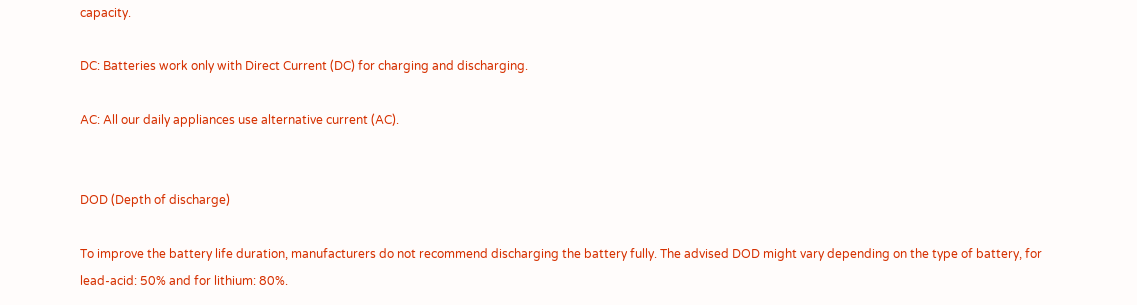capacity.

DC: Batteries work only with Direct Current (DC) for charging and discharging.

AC: All our daily appliances use alternative current (AC).


DOD (Depth of discharge)

To improve the battery life duration, manufacturers do not recommend discharging the battery fully. The advised DOD might vary depending on the type of battery, for lead-acid: 50% and for lithium: 80%.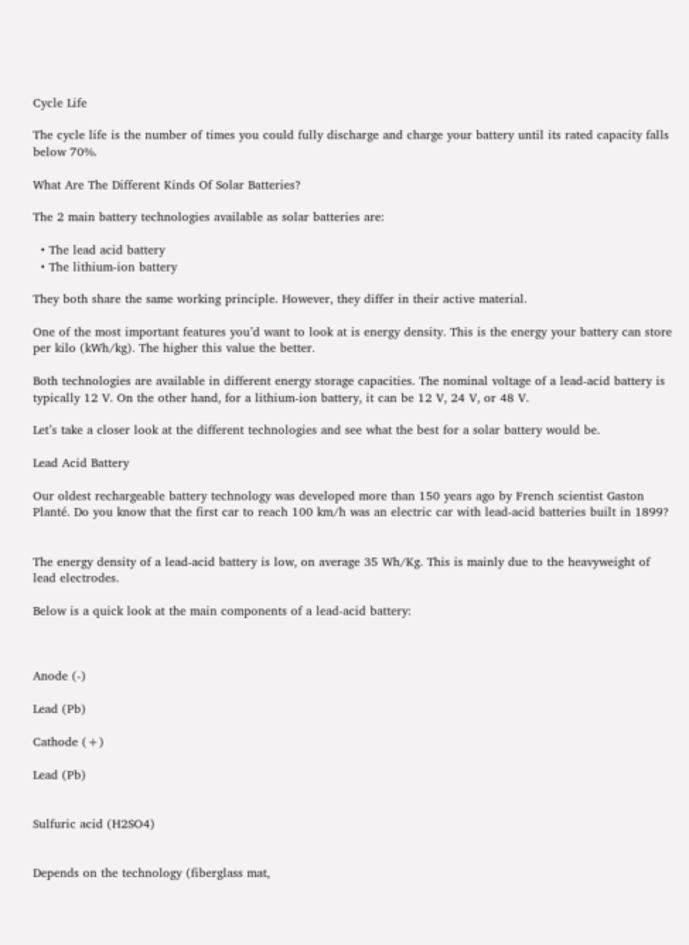Cycle Life

The cycle life is the number of times you could fully discharge and charge your battery until its rated capacity falls below 70%.

What Are The Different Kinds Of Solar Batteries?

The 2 main battery technologies available as solar batteries are:

  • The lead acid battery
  • The lithium-ion battery

They both share the same working principle. However, they differ in their active material.

One of the most important features you’d want to look at is energy density. This is the energy your battery can store per kilo (kWh/kg). The higher this value the better.

Both technologies are available in different energy storage capacities. The nominal voltage of a lead-acid battery is typically 12 V. On the other hand, for a lithium-ion battery, it can be 12 V, 24 V, or 48 V.

Let’s take a closer look at the different technologies and see what the best for a solar battery would be.

Lead Acid Battery

Our oldest rechargeable battery technology was developed more than 150 years ago by French scientist Gaston Planté. Do you know that the first car to reach 100 km/h was an electric car with lead-acid batteries built in 1899?


The energy density of a lead-acid battery is low, on average 35 Wh/Kg. This is mainly due to the heavyweight of lead electrodes.

Below is a quick look at the main components of a lead-acid battery:



Anode (-)

Lead (Pb)

Cathode (+)

Lead (Pb)


Sulfuric acid (H2SO4)


Depends on the technology (fiberglass mat,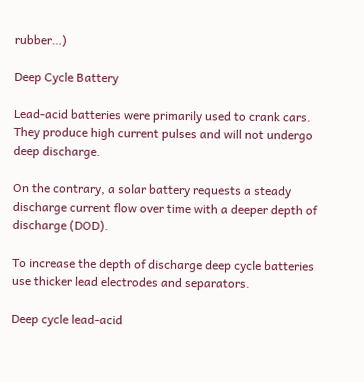rubber…)

Deep Cycle Battery

Lead-acid batteries were primarily used to crank cars. They produce high current pulses and will not undergo deep discharge.

On the contrary, a solar battery requests a steady discharge current flow over time with a deeper depth of discharge (DOD).

To increase the depth of discharge deep cycle batteries use thicker lead electrodes and separators.

Deep cycle lead-acid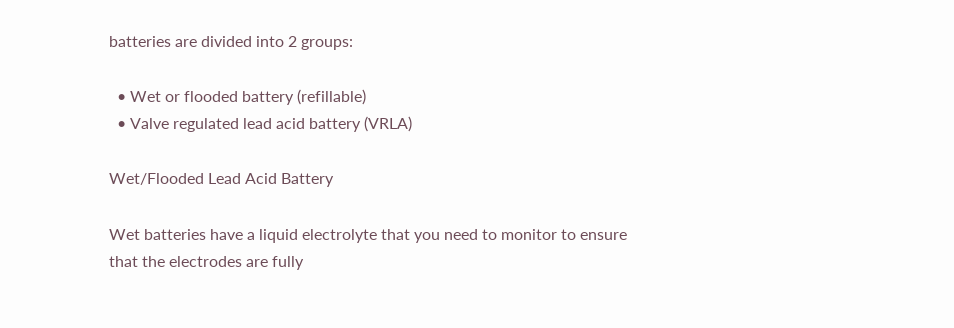batteries are divided into 2 groups:

  • Wet or flooded battery (refillable)
  • Valve regulated lead acid battery (VRLA)

Wet/Flooded Lead Acid Battery

Wet batteries have a liquid electrolyte that you need to monitor to ensure that the electrodes are fully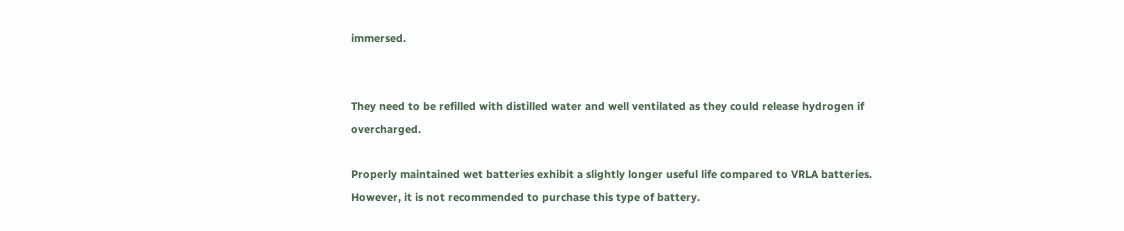immersed.


They need to be refilled with distilled water and well ventilated as they could release hydrogen if overcharged.

Properly maintained wet batteries exhibit a slightly longer useful life compared to VRLA batteries. However, it is not recommended to purchase this type of battery.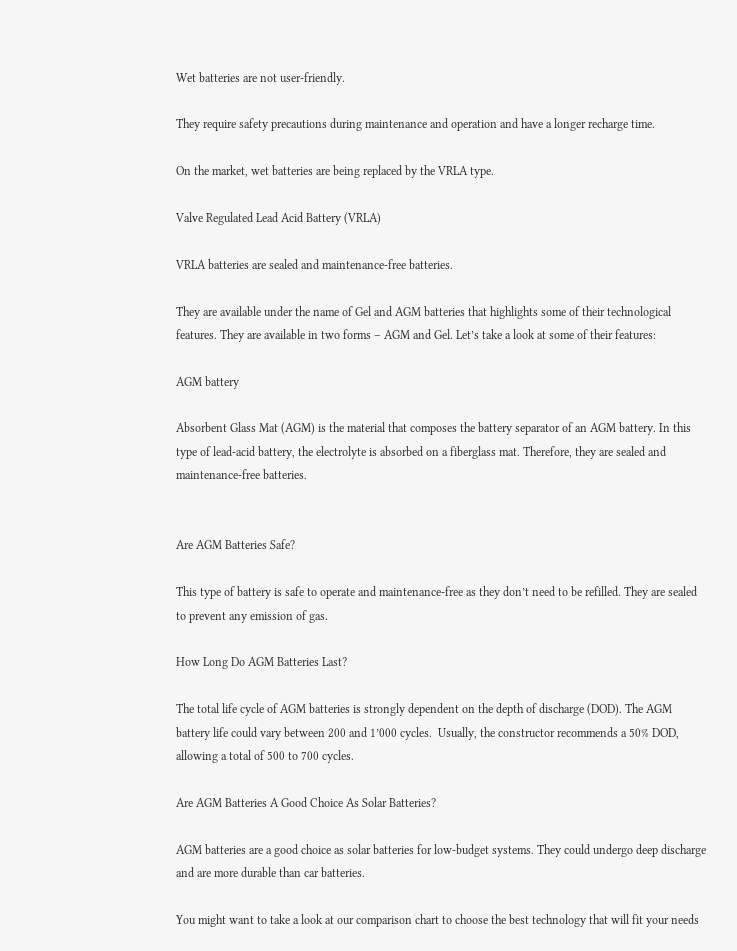Wet batteries are not user-friendly.

They require safety precautions during maintenance and operation and have a longer recharge time.

On the market, wet batteries are being replaced by the VRLA type.

Valve Regulated Lead Acid Battery (VRLA)

VRLA batteries are sealed and maintenance-free batteries.

They are available under the name of Gel and AGM batteries that highlights some of their technological features. They are available in two forms – AGM and Gel. Let’s take a look at some of their features:

AGM battery

Absorbent Glass Mat (AGM) is the material that composes the battery separator of an AGM battery. In this type of lead-acid battery, the electrolyte is absorbed on a fiberglass mat. Therefore, they are sealed and maintenance-free batteries.


Are AGM Batteries Safe?

This type of battery is safe to operate and maintenance-free as they don’t need to be refilled. They are sealed to prevent any emission of gas.

How Long Do AGM Batteries Last?

The total life cycle of AGM batteries is strongly dependent on the depth of discharge (DOD). The AGM battery life could vary between 200 and 1’000 cycles.  Usually, the constructor recommends a 50% DOD, allowing a total of 500 to 700 cycles.

Are AGM Batteries A Good Choice As Solar Batteries?

AGM batteries are a good choice as solar batteries for low-budget systems. They could undergo deep discharge and are more durable than car batteries.

You might want to take a look at our comparison chart to choose the best technology that will fit your needs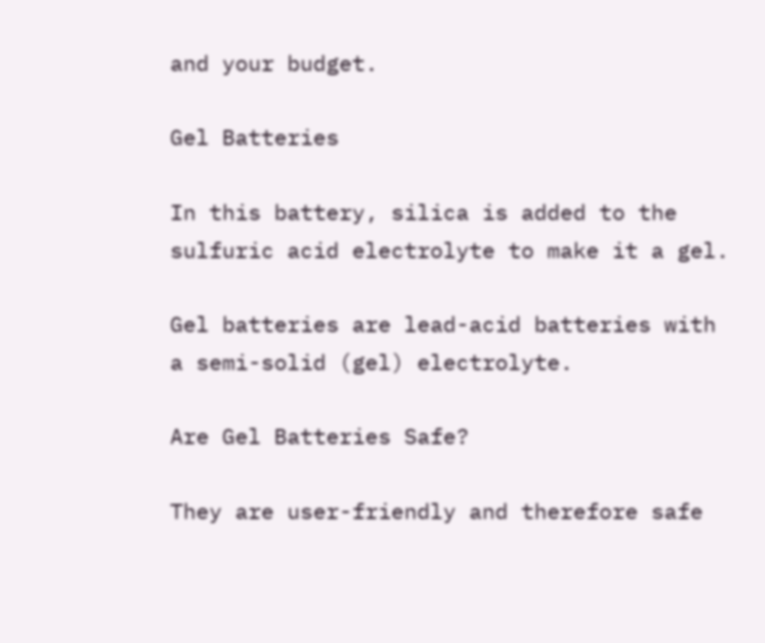and your budget.

Gel Batteries

In this battery, silica is added to the sulfuric acid electrolyte to make it a gel.

Gel batteries are lead-acid batteries with a semi-solid (gel) electrolyte.

Are Gel Batteries Safe?

They are user-friendly and therefore safe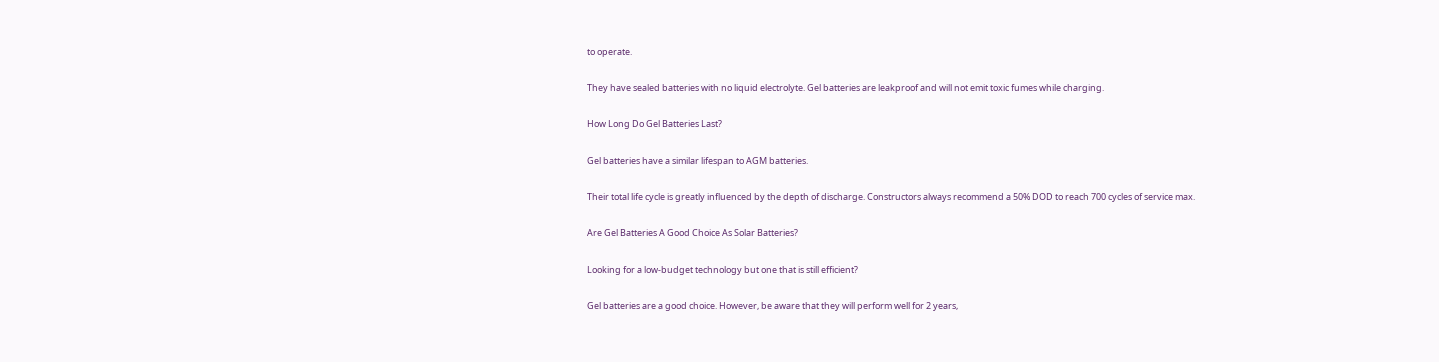to operate.

They have sealed batteries with no liquid electrolyte. Gel batteries are leakproof and will not emit toxic fumes while charging.

How Long Do Gel Batteries Last?

Gel batteries have a similar lifespan to AGM batteries.

Their total life cycle is greatly influenced by the depth of discharge. Constructors always recommend a 50% DOD to reach 700 cycles of service max.

Are Gel Batteries A Good Choice As Solar Batteries?

Looking for a low-budget technology but one that is still efficient?

Gel batteries are a good choice. However, be aware that they will perform well for 2 years,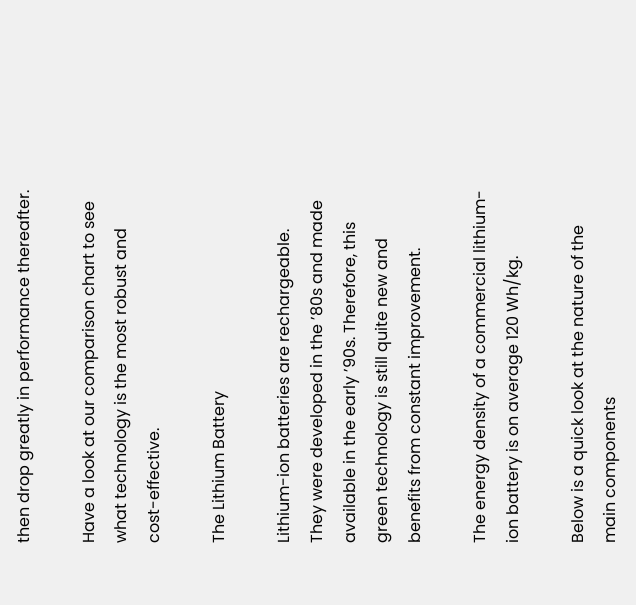then drop greatly in performance thereafter.

Have a look at our comparison chart to see what technology is the most robust and cost-effective.

The Lithium Battery

Lithium-ion batteries are rechargeable. They were developed in the ’80s and made available in the early ’90s. Therefore, this green technology is still quite new and benefits from constant improvement.

The energy density of a commercial lithium-ion battery is on average 120 Wh/kg.

Below is a quick look at the nature of the main components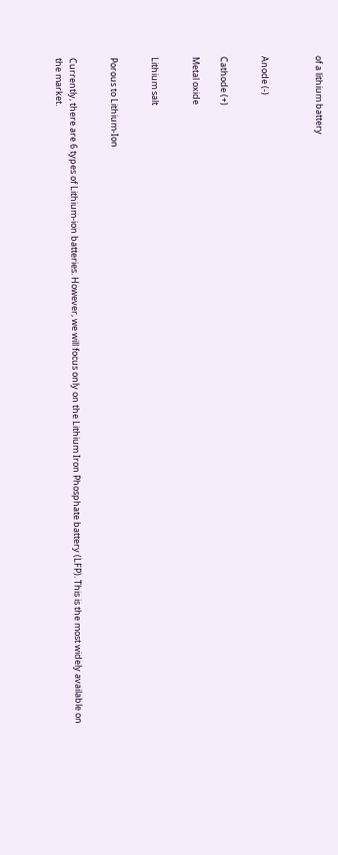of a lithium battery



Anode (-)


Cathode (+)

Metal oxide


Lithium salt


Porous to Lithium-Ion


Currently, there are 6 types of Lithium-ion batteries. However, we will focus only on the Lithium Iron Phosphate battery (LFP). This is the most widely available on the market.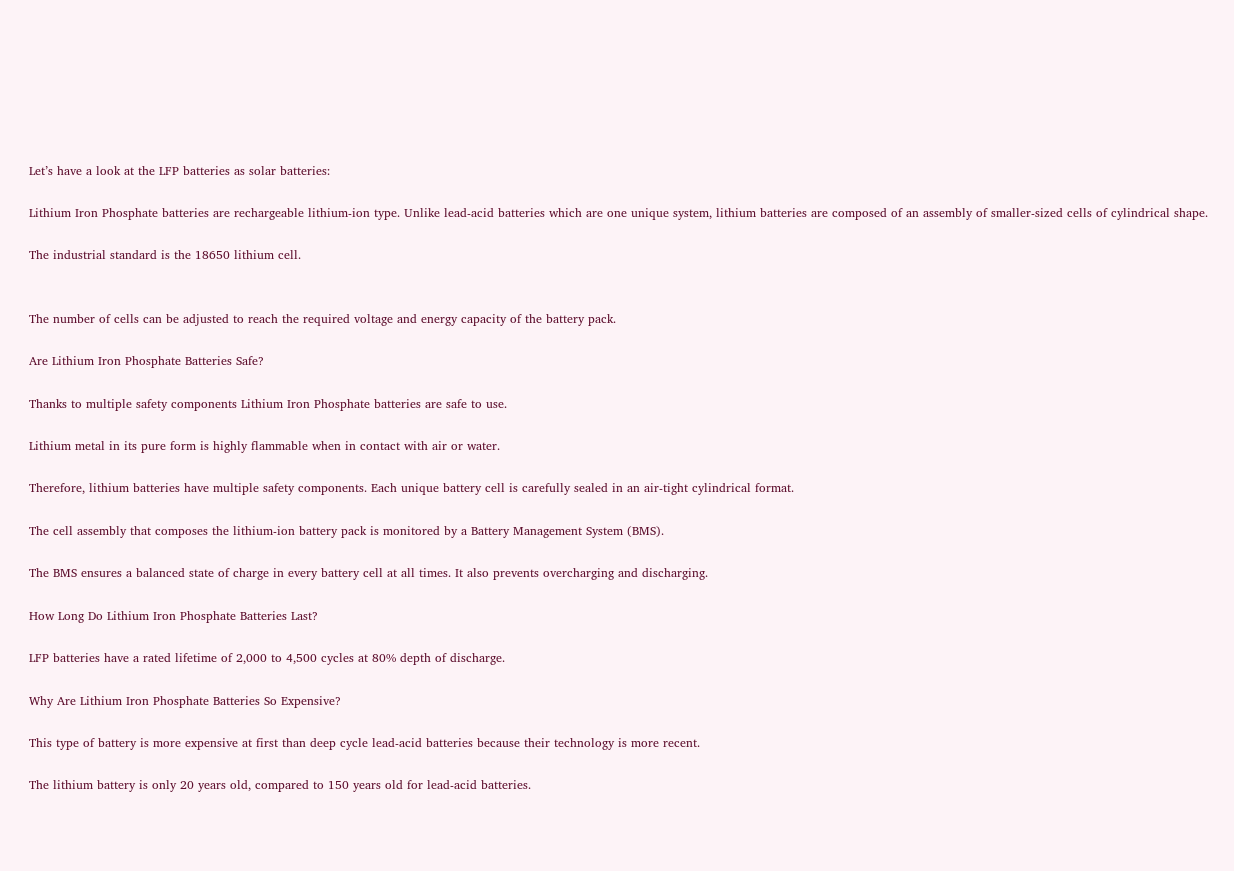Let’s have a look at the LFP batteries as solar batteries:

Lithium Iron Phosphate batteries are rechargeable lithium-ion type. Unlike lead-acid batteries which are one unique system, lithium batteries are composed of an assembly of smaller-sized cells of cylindrical shape.

The industrial standard is the 18650 lithium cell.


The number of cells can be adjusted to reach the required voltage and energy capacity of the battery pack.

Are Lithium Iron Phosphate Batteries Safe?

Thanks to multiple safety components Lithium Iron Phosphate batteries are safe to use.

Lithium metal in its pure form is highly flammable when in contact with air or water.

Therefore, lithium batteries have multiple safety components. Each unique battery cell is carefully sealed in an air-tight cylindrical format.

The cell assembly that composes the lithium-ion battery pack is monitored by a Battery Management System (BMS).

The BMS ensures a balanced state of charge in every battery cell at all times. It also prevents overcharging and discharging.

How Long Do Lithium Iron Phosphate Batteries Last?

LFP batteries have a rated lifetime of 2,000 to 4,500 cycles at 80% depth of discharge.

Why Are Lithium Iron Phosphate Batteries So Expensive?

This type of battery is more expensive at first than deep cycle lead-acid batteries because their technology is more recent.

The lithium battery is only 20 years old, compared to 150 years old for lead-acid batteries.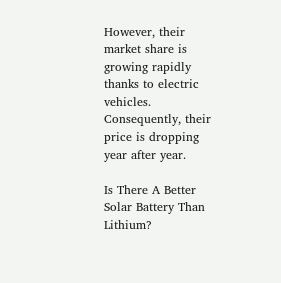However, their market share is growing rapidly thanks to electric vehicles. Consequently, their price is dropping year after year.

Is There A Better Solar Battery Than Lithium?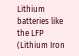Lithium batteries like the LFP (Lithium Iron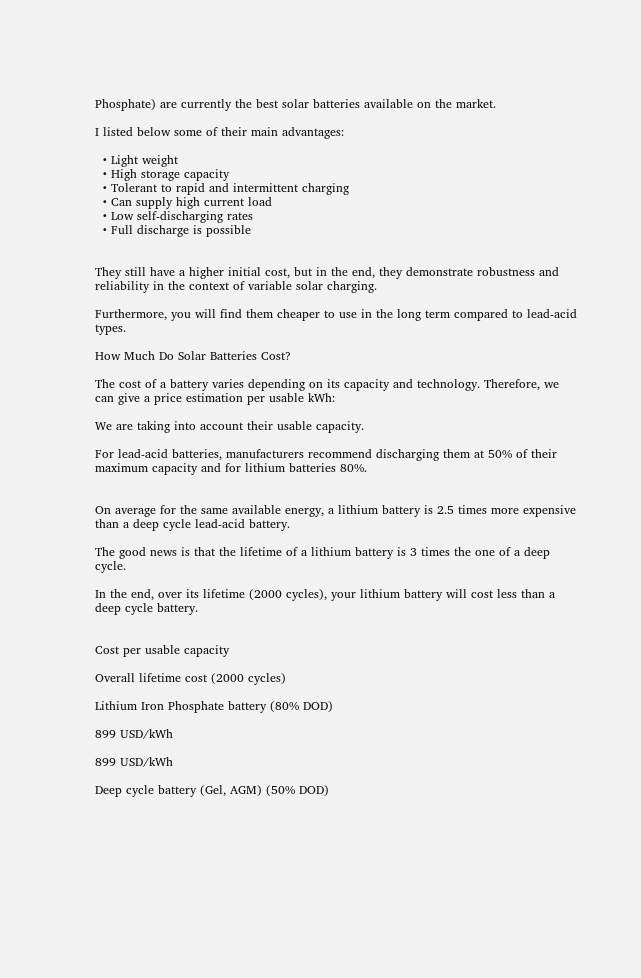Phosphate) are currently the best solar batteries available on the market.

I listed below some of their main advantages:

  • Light weight
  • High storage capacity
  • Tolerant to rapid and intermittent charging
  • Can supply high current load
  • Low self-discharging rates
  • Full discharge is possible


They still have a higher initial cost, but in the end, they demonstrate robustness and reliability in the context of variable solar charging.

Furthermore, you will find them cheaper to use in the long term compared to lead-acid types.

How Much Do Solar Batteries Cost?

The cost of a battery varies depending on its capacity and technology. Therefore, we can give a price estimation per usable kWh:

We are taking into account their usable capacity.

For lead-acid batteries, manufacturers recommend discharging them at 50% of their maximum capacity and for lithium batteries 80%.


On average for the same available energy, a lithium battery is 2.5 times more expensive than a deep cycle lead-acid battery.

The good news is that the lifetime of a lithium battery is 3 times the one of a deep cycle.

In the end, over its lifetime (2000 cycles), your lithium battery will cost less than a deep cycle battery.


Cost per usable capacity

Overall lifetime cost (2000 cycles)

Lithium Iron Phosphate battery (80% DOD)

899 USD/kWh

899 USD/kWh

Deep cycle battery (Gel, AGM) (50% DOD)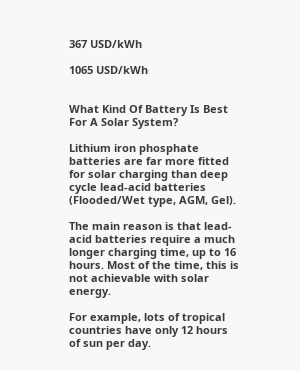367 USD/kWh

1065 USD/kWh


What Kind Of Battery Is Best For A Solar System?

Lithium iron phosphate batteries are far more fitted for solar charging than deep cycle lead-acid batteries (Flooded/Wet type, AGM, Gel).

The main reason is that lead-acid batteries require a much longer charging time, up to 16 hours. Most of the time, this is not achievable with solar energy.

For example, lots of tropical countries have only 12 hours of sun per day.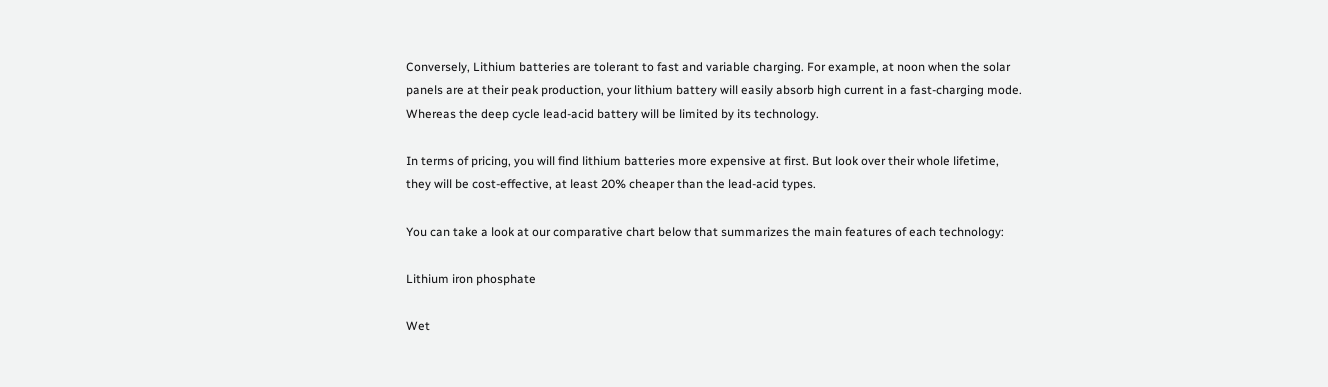Conversely, Lithium batteries are tolerant to fast and variable charging. For example, at noon when the solar panels are at their peak production, your lithium battery will easily absorb high current in a fast-charging mode. Whereas the deep cycle lead-acid battery will be limited by its technology.

In terms of pricing, you will find lithium batteries more expensive at first. But look over their whole lifetime, they will be cost-effective, at least 20% cheaper than the lead-acid types.

You can take a look at our comparative chart below that summarizes the main features of each technology:

Lithium iron phosphate

Wet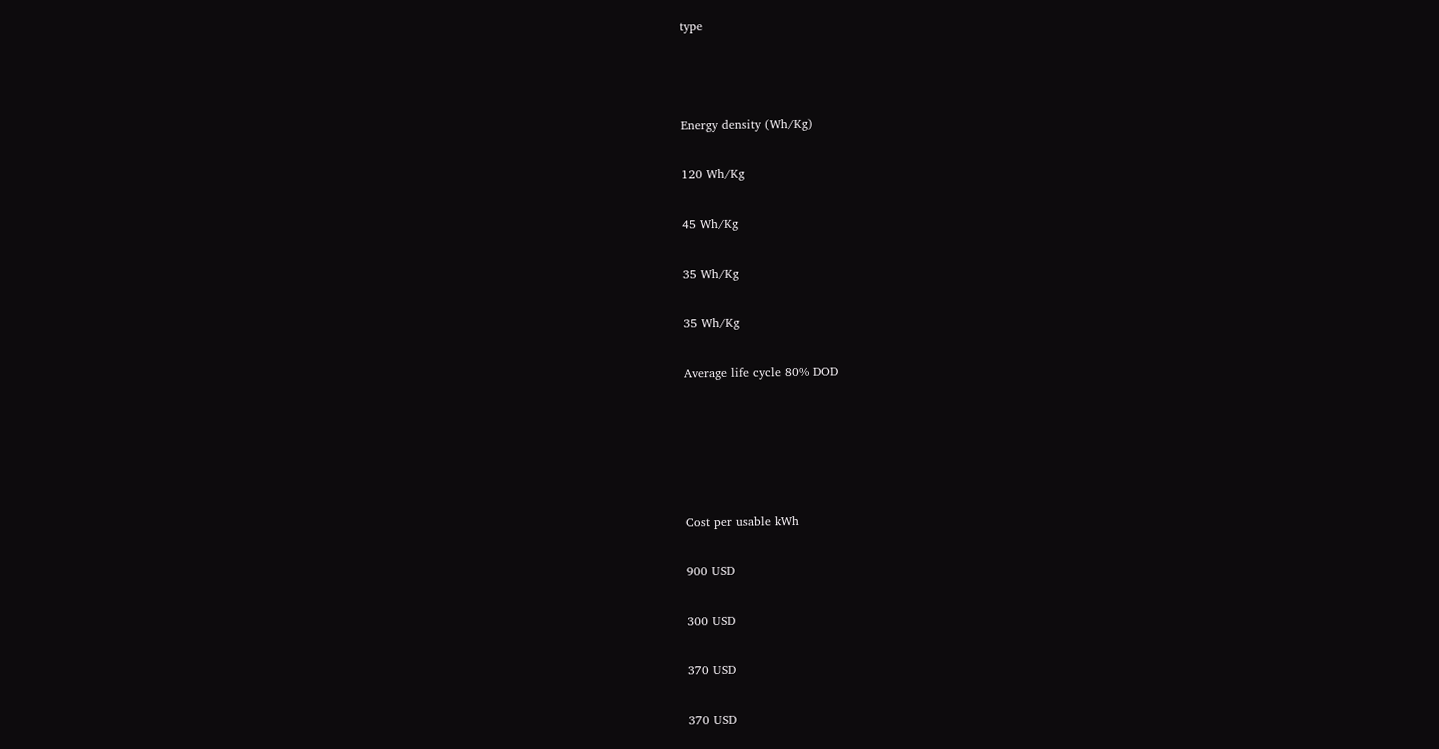type



Energy density (Wh/Kg)

120 Wh/Kg

45 Wh/Kg

35 Wh/Kg

35 Wh/Kg

Average life cycle 80% DOD





Cost per usable kWh

900 USD

300 USD

370 USD

370 USD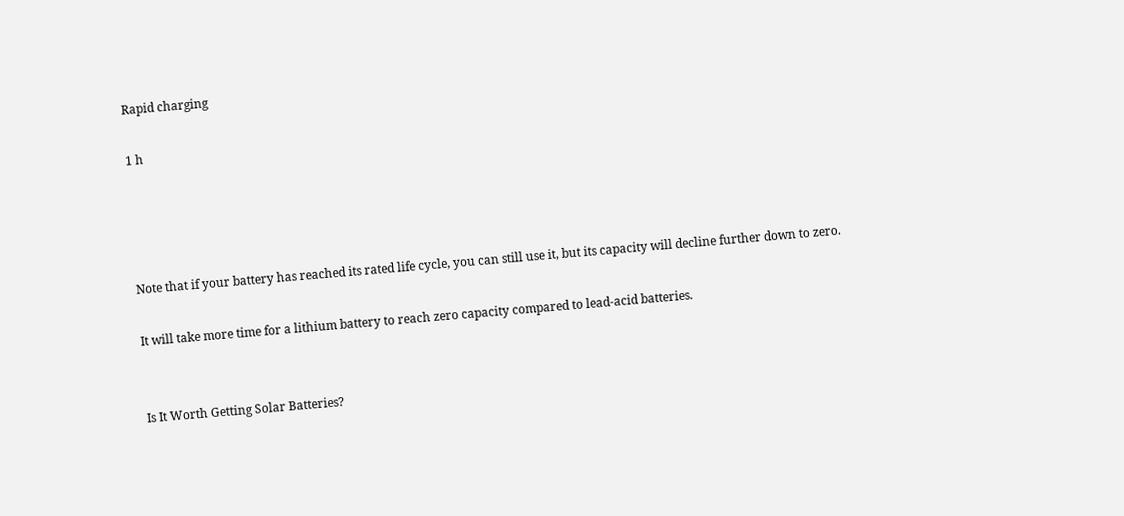Rapid charging

1 h




Note that if your battery has reached its rated life cycle, you can still use it, but its capacity will decline further down to zero.

It will take more time for a lithium battery to reach zero capacity compared to lead-acid batteries.


Is It Worth Getting Solar Batteries?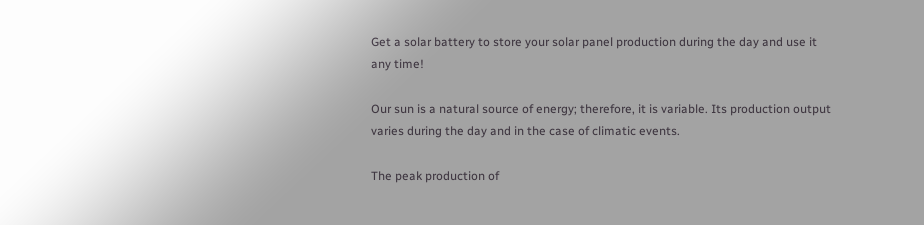Get a solar battery to store your solar panel production during the day and use it any time!

Our sun is a natural source of energy; therefore, it is variable. Its production output varies during the day and in the case of climatic events.

The peak production of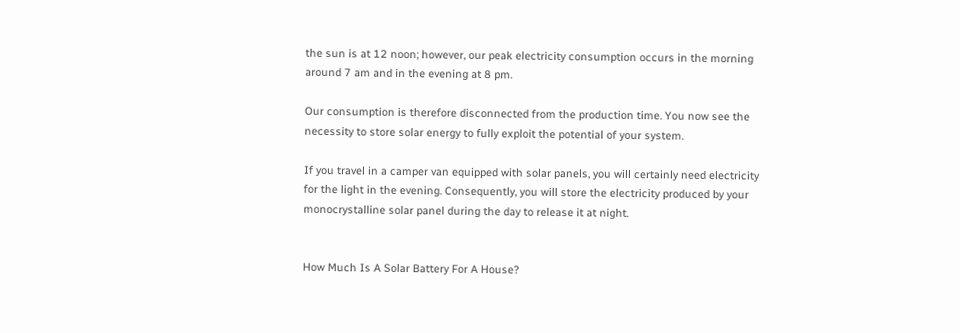the sun is at 12 noon; however, our peak electricity consumption occurs in the morning around 7 am and in the evening at 8 pm.

Our consumption is therefore disconnected from the production time. You now see the necessity to store solar energy to fully exploit the potential of your system.

If you travel in a camper van equipped with solar panels, you will certainly need electricity for the light in the evening. Consequently, you will store the electricity produced by your monocrystalline solar panel during the day to release it at night.


How Much Is A Solar Battery For A House?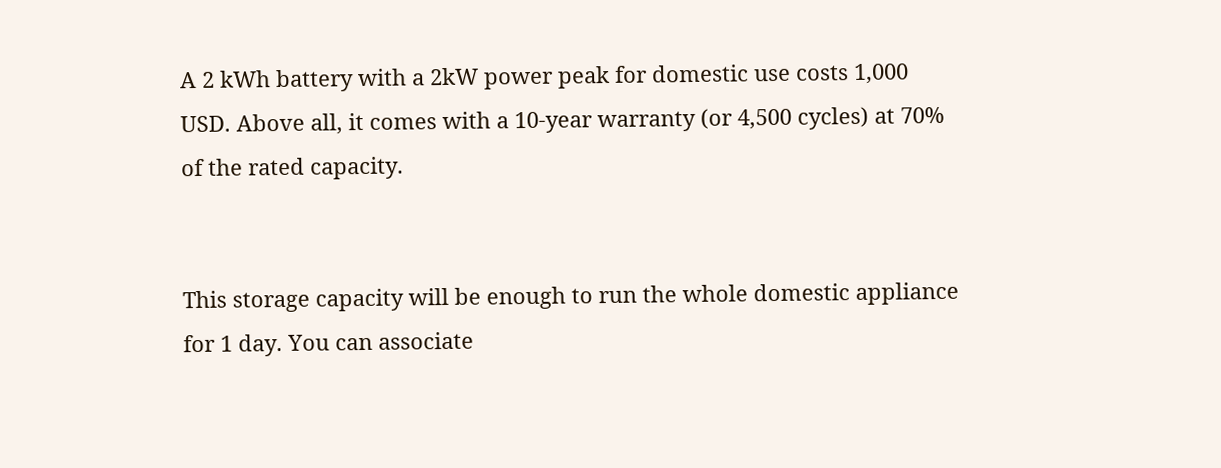A 2 kWh battery with a 2kW power peak for domestic use costs 1,000 USD. Above all, it comes with a 10-year warranty (or 4,500 cycles) at 70% of the rated capacity.


This storage capacity will be enough to run the whole domestic appliance for 1 day. You can associate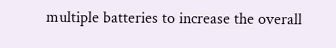multiple batteries to increase the overall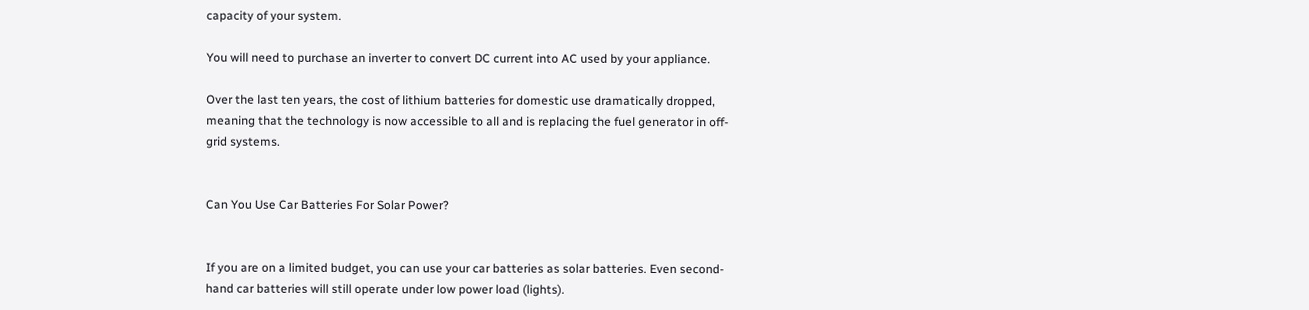capacity of your system.

You will need to purchase an inverter to convert DC current into AC used by your appliance.

Over the last ten years, the cost of lithium batteries for domestic use dramatically dropped, meaning that the technology is now accessible to all and is replacing the fuel generator in off-grid systems.


Can You Use Car Batteries For Solar Power?


If you are on a limited budget, you can use your car batteries as solar batteries. Even second-hand car batteries will still operate under low power load (lights).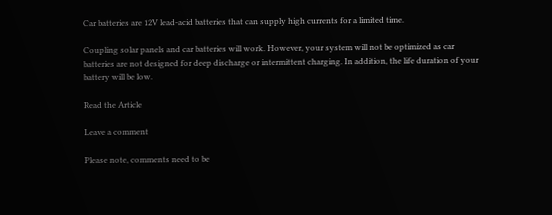Car batteries are 12V lead-acid batteries that can supply high currents for a limited time.

Coupling solar panels and car batteries will work. However, your system will not be optimized as car batteries are not designed for deep discharge or intermittent charging. In addition, the life duration of your battery will be low.

Read the Article

Leave a comment

Please note, comments need to be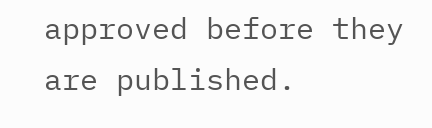approved before they are published.